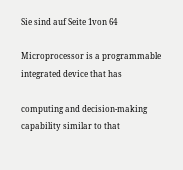Sie sind auf Seite 1von 64

Microprocessor is a programmable integrated device that has

computing and decision-making capability similar to that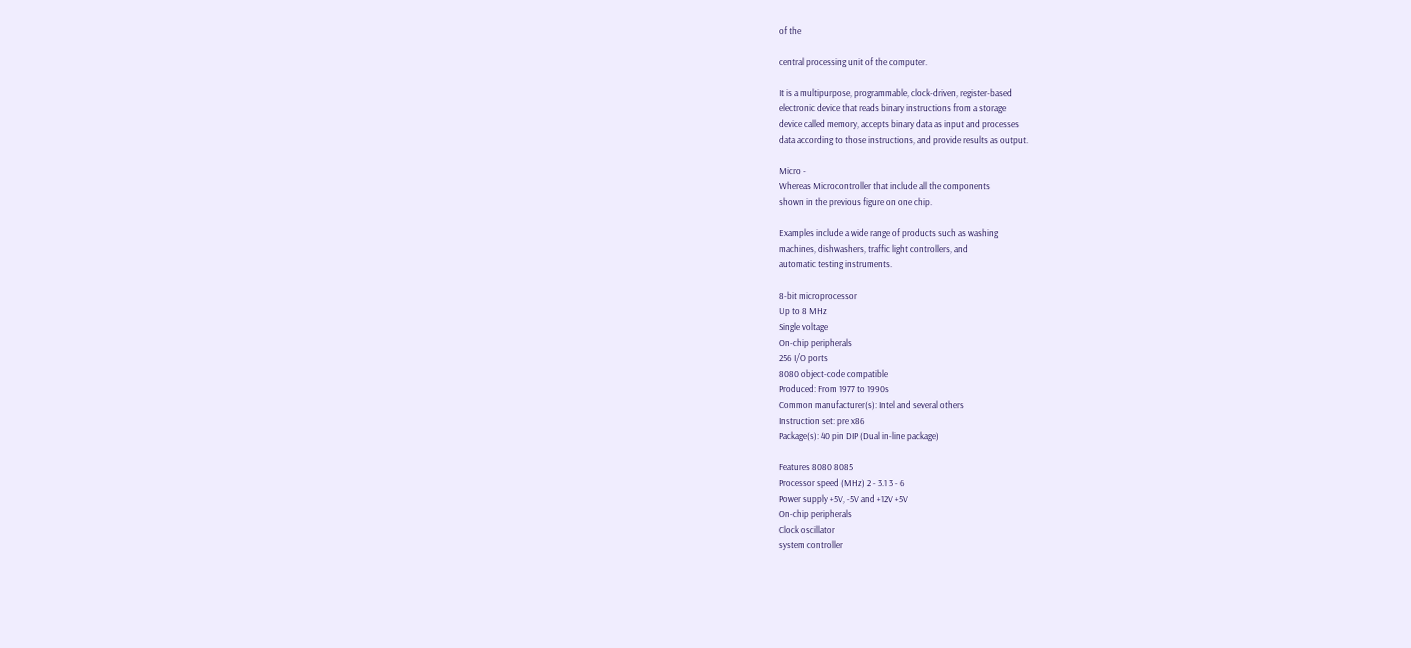of the

central processing unit of the computer.

It is a multipurpose, programmable, clock-driven, register-based
electronic device that reads binary instructions from a storage
device called memory, accepts binary data as input and processes
data according to those instructions, and provide results as output.

Micro -
Whereas Microcontroller that include all the components
shown in the previous figure on one chip.

Examples include a wide range of products such as washing
machines, dishwashers, traffic light controllers, and
automatic testing instruments.

8-bit microprocessor
Up to 8 MHz
Single voltage
On-chip peripherals
256 I/O ports
8080 object-code compatible
Produced: From 1977 to 1990s
Common manufacturer(s): Intel and several others
Instruction set: pre x86
Package(s): 40 pin DIP (Dual in-line package)

Features 8080 8085
Processor speed (MHz) 2 - 3.1 3 - 6
Power supply +5V, -5V and +12V +5V
On-chip peripherals
Clock oscillator
system controller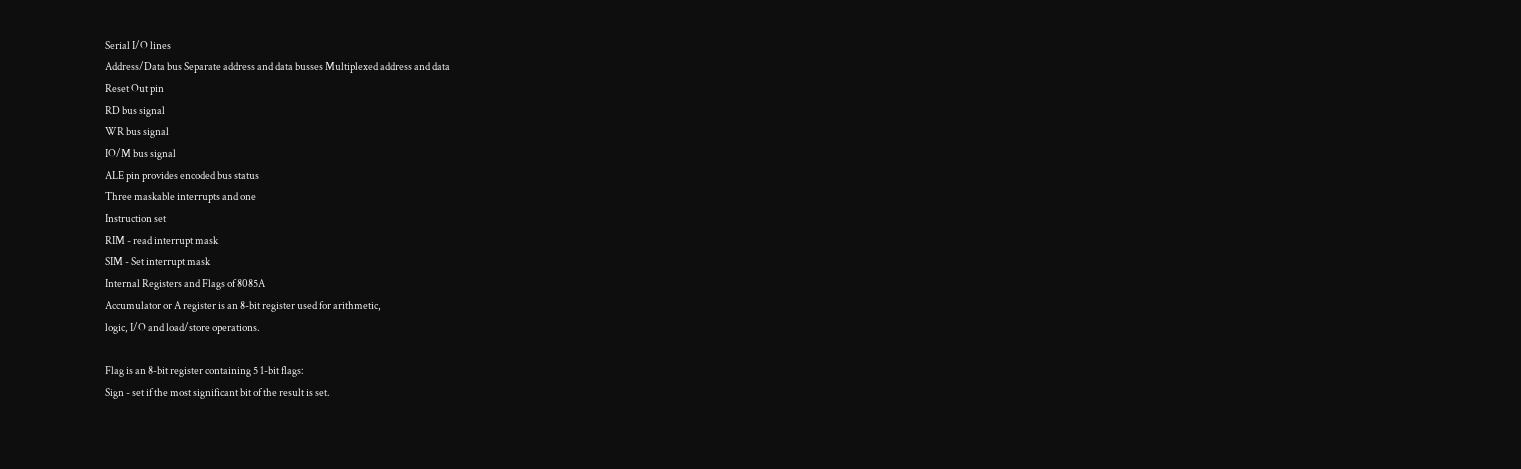Serial I/O lines
Address/Data bus Separate address and data busses Multiplexed address and data
Reset Out pin
RD bus signal
WR bus signal
IO/M bus signal
ALE pin provides encoded bus status
Three maskable interrupts and one
Instruction set
RIM - read interrupt mask
SIM - Set interrupt mask
Internal Registers and Flags of 8085A
Accumulator or A register is an 8-bit register used for arithmetic,
logic, I/O and load/store operations.

Flag is an 8-bit register containing 5 1-bit flags:
Sign - set if the most significant bit of the result is set.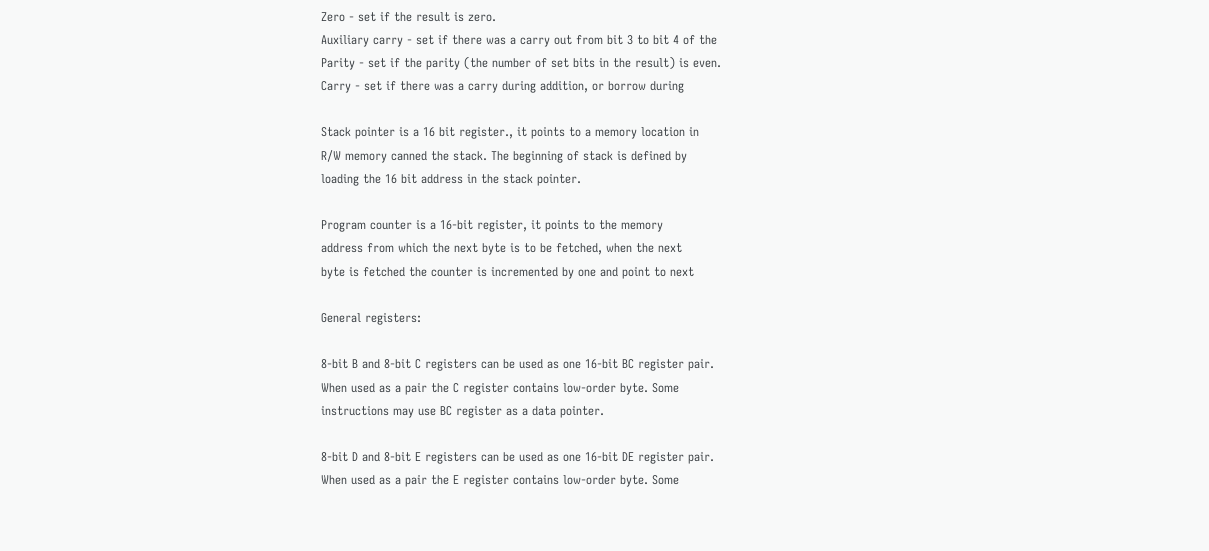Zero - set if the result is zero.
Auxiliary carry - set if there was a carry out from bit 3 to bit 4 of the
Parity - set if the parity (the number of set bits in the result) is even.
Carry - set if there was a carry during addition, or borrow during

Stack pointer is a 16 bit register., it points to a memory location in
R/W memory canned the stack. The beginning of stack is defined by
loading the 16 bit address in the stack pointer.

Program counter is a 16-bit register, it points to the memory
address from which the next byte is to be fetched, when the next
byte is fetched the counter is incremented by one and point to next

General registers:

8-bit B and 8-bit C registers can be used as one 16-bit BC register pair.
When used as a pair the C register contains low-order byte. Some
instructions may use BC register as a data pointer.

8-bit D and 8-bit E registers can be used as one 16-bit DE register pair.
When used as a pair the E register contains low-order byte. Some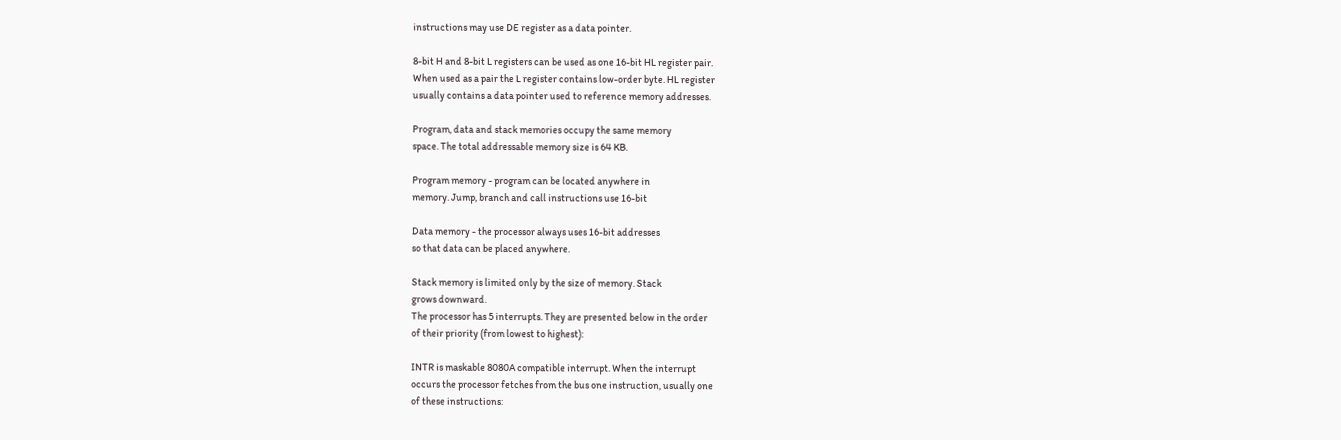instructions may use DE register as a data pointer.

8-bit H and 8-bit L registers can be used as one 16-bit HL register pair.
When used as a pair the L register contains low-order byte. HL register
usually contains a data pointer used to reference memory addresses.

Program, data and stack memories occupy the same memory
space. The total addressable memory size is 64 KB.

Program memory - program can be located anywhere in
memory. Jump, branch and call instructions use 16-bit

Data memory - the processor always uses 16-bit addresses
so that data can be placed anywhere.

Stack memory is limited only by the size of memory. Stack
grows downward.
The processor has 5 interrupts. They are presented below in the order
of their priority (from lowest to highest):

INTR is maskable 8080A compatible interrupt. When the interrupt
occurs the processor fetches from the bus one instruction, usually one
of these instructions: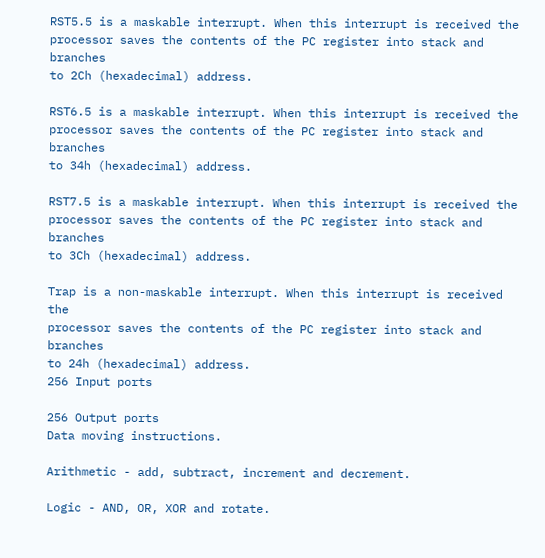RST5.5 is a maskable interrupt. When this interrupt is received the
processor saves the contents of the PC register into stack and branches
to 2Ch (hexadecimal) address.

RST6.5 is a maskable interrupt. When this interrupt is received the
processor saves the contents of the PC register into stack and branches
to 34h (hexadecimal) address.

RST7.5 is a maskable interrupt. When this interrupt is received the
processor saves the contents of the PC register into stack and branches
to 3Ch (hexadecimal) address.

Trap is a non-maskable interrupt. When this interrupt is received the
processor saves the contents of the PC register into stack and branches
to 24h (hexadecimal) address.
256 Input ports

256 Output ports
Data moving instructions.

Arithmetic - add, subtract, increment and decrement.

Logic - AND, OR, XOR and rotate.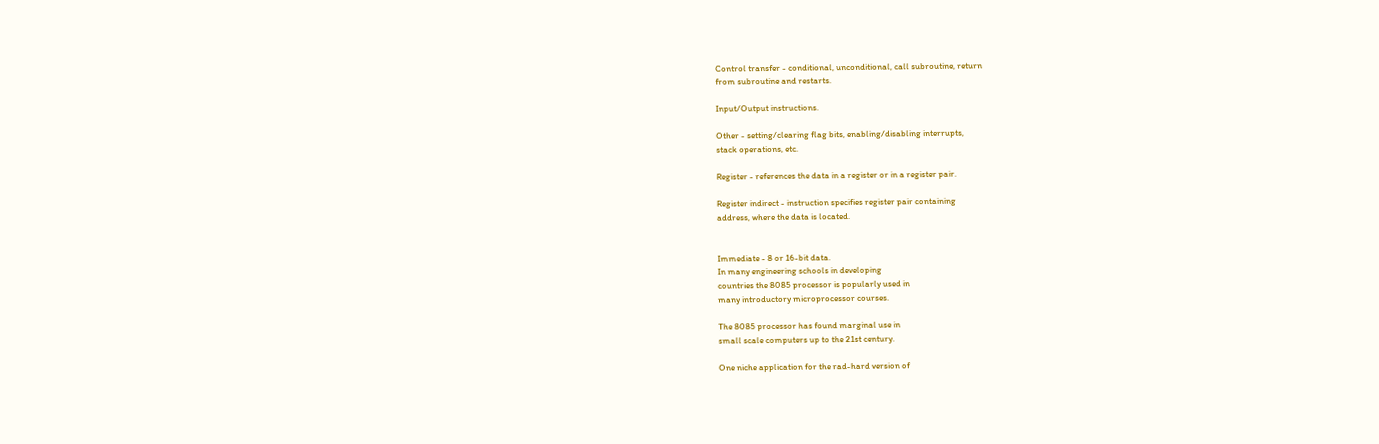Control transfer - conditional, unconditional, call subroutine, return
from subroutine and restarts.

Input/Output instructions.

Other - setting/clearing flag bits, enabling/disabling interrupts,
stack operations, etc.

Register - references the data in a register or in a register pair.

Register indirect - instruction specifies register pair containing
address, where the data is located.


Immediate - 8 or 16-bit data.
In many engineering schools in developing
countries the 8085 processor is popularly used in
many introductory microprocessor courses.

The 8085 processor has found marginal use in
small scale computers up to the 21st century.

One niche application for the rad-hard version of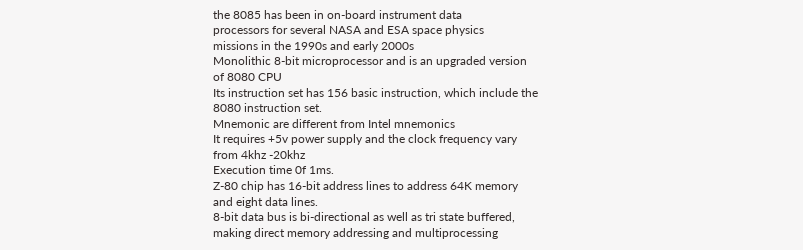the 8085 has been in on-board instrument data
processors for several NASA and ESA space physics
missions in the 1990s and early 2000s
Monolithic 8-bit microprocessor and is an upgraded version
of 8080 CPU
Its instruction set has 156 basic instruction, which include the
8080 instruction set.
Mnemonic are different from Intel mnemonics
It requires +5v power supply and the clock frequency vary
from 4khz -20khz
Execution time 0f 1ms.
Z-80 chip has 16-bit address lines to address 64K memory
and eight data lines.
8-bit data bus is bi-directional as well as tri state buffered,
making direct memory addressing and multiprocessing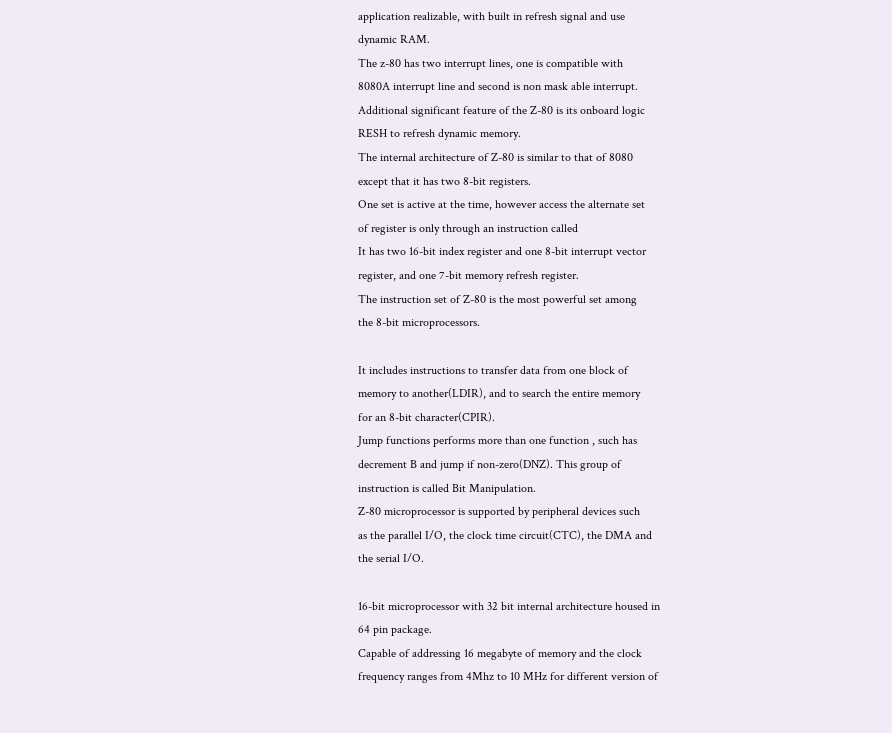application realizable, with built in refresh signal and use
dynamic RAM.
The z-80 has two interrupt lines, one is compatible with
8080A interrupt line and second is non mask able interrupt.
Additional significant feature of the Z-80 is its onboard logic
RESH to refresh dynamic memory.
The internal architecture of Z-80 is similar to that of 8080
except that it has two 8-bit registers.
One set is active at the time, however access the alternate set
of register is only through an instruction called
It has two 16-bit index register and one 8-bit interrupt vector
register, and one 7-bit memory refresh register.
The instruction set of Z-80 is the most powerful set among
the 8-bit microprocessors.

It includes instructions to transfer data from one block of
memory to another(LDIR), and to search the entire memory
for an 8-bit character(CPIR).
Jump functions performs more than one function , such has
decrement B and jump if non-zero(DNZ). This group of
instruction is called Bit Manipulation.
Z-80 microprocessor is supported by peripheral devices such
as the parallel I/O, the clock time circuit(CTC), the DMA and
the serial I/O.

16-bit microprocessor with 32 bit internal architecture housed in
64 pin package.
Capable of addressing 16 megabyte of memory and the clock
frequency ranges from 4Mhz to 10 MHz for different version of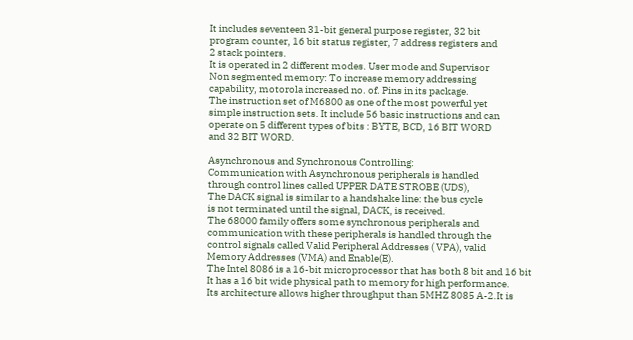It includes seventeen 31-bit general purpose register, 32 bit
program counter, 16 bit status register, 7 address registers and
2 stack pointers.
It is operated in 2 different modes. User mode and Supervisor
Non segmented memory: To increase memory addressing
capability, motorola increased no. of. Pins in its package.
The instruction set of M6800 as one of the most powerful yet
simple instruction sets. It include 56 basic instructions and can
operate on 5 different types of bits : BYTE, BCD, 16 BIT WORD
and 32 BIT WORD.

Asynchronous and Synchronous Controlling:
Communication with Asynchronous peripherals is handled
through control lines called UPPER DATE STROBE (UDS),
The DACK signal is similar to a handshake line: the bus cycle
is not terminated until the signal, DACK, is received.
The 68000 family offers some synchronous peripherals and
communication with these peripherals is handled through the
control signals called Valid Peripheral Addresses ( VPA), valid
Memory Addresses (VMA) and Enable(E).
The Intel 8086 is a 16-bit microprocessor that has both 8 bit and 16 bit
It has a 16 bit wide physical path to memory for high performance.
Its architecture allows higher throughput than 5MHZ 8085 A-2.It is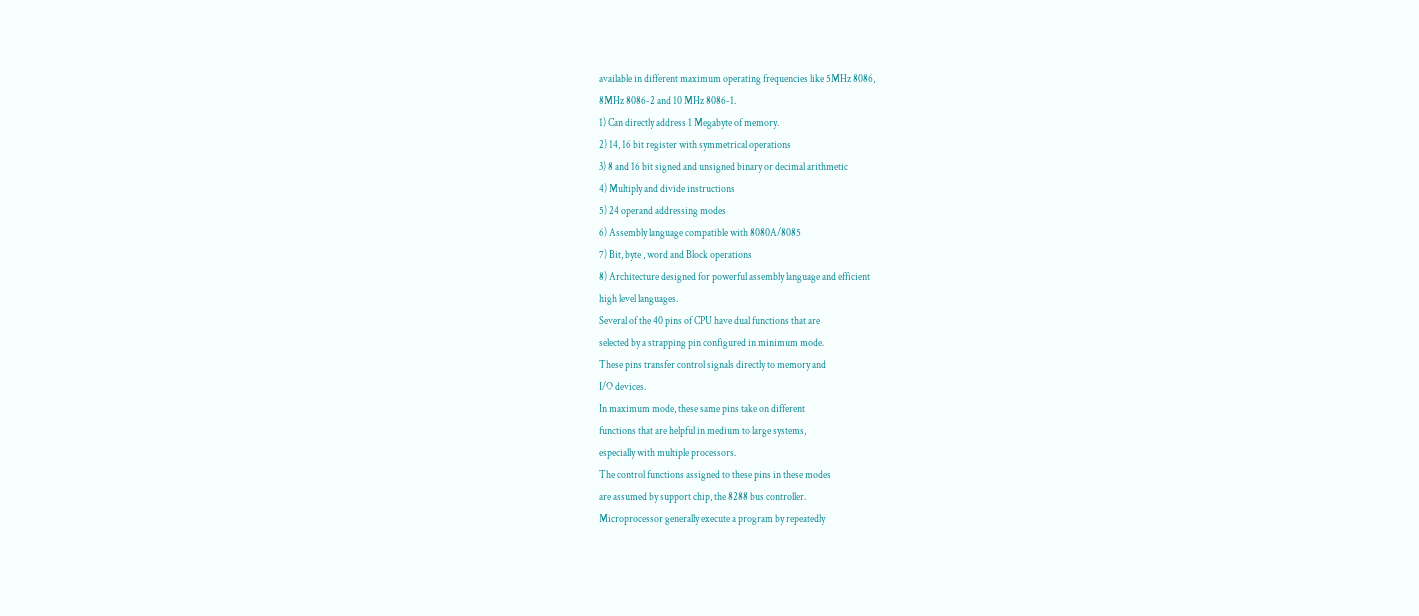available in different maximum operating frequencies like 5MHz 8086,
8MHz 8086-2 and 10 MHz 8086-1.
1) Can directly address 1 Megabyte of memory.
2) 14, 16 bit register with symmetrical operations
3) 8 and 16 bit signed and unsigned binary or decimal arithmetic
4) Multiply and divide instructions
5) 24 operand addressing modes
6) Assembly language compatible with 8080A/8085
7) Bit, byte , word and Block operations
8) Architecture designed for powerful assembly language and efficient
high level languages.
Several of the 40 pins of CPU have dual functions that are
selected by a strapping pin configured in minimum mode.
These pins transfer control signals directly to memory and
I/O devices.
In maximum mode, these same pins take on different
functions that are helpful in medium to large systems,
especially with multiple processors.
The control functions assigned to these pins in these modes
are assumed by support chip, the 8288 bus controller.
Microprocessor generally execute a program by repeatedly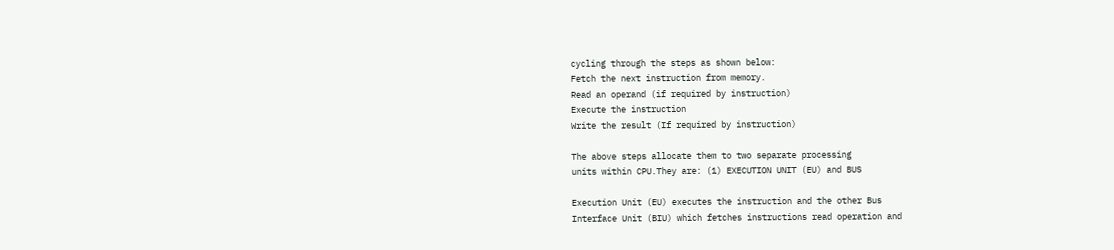cycling through the steps as shown below:
Fetch the next instruction from memory.
Read an operand (if required by instruction)
Execute the instruction
Write the result (If required by instruction)

The above steps allocate them to two separate processing
units within CPU.They are: (1) EXECUTION UNIT (EU) and BUS

Execution Unit (EU) executes the instruction and the other Bus
Interface Unit (BIU) which fetches instructions read operation and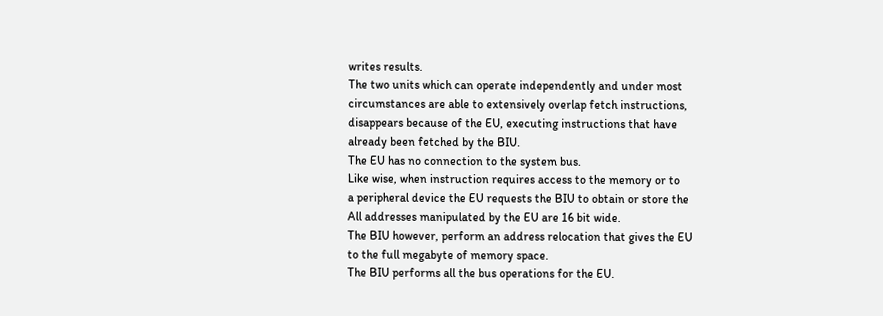writes results.
The two units which can operate independently and under most
circumstances are able to extensively overlap fetch instructions,
disappears because of the EU, executing instructions that have
already been fetched by the BIU.
The EU has no connection to the system bus.
Like wise, when instruction requires access to the memory or to
a peripheral device the EU requests the BIU to obtain or store the
All addresses manipulated by the EU are 16 bit wide.
The BIU however, perform an address relocation that gives the EU
to the full megabyte of memory space.
The BIU performs all the bus operations for the EU.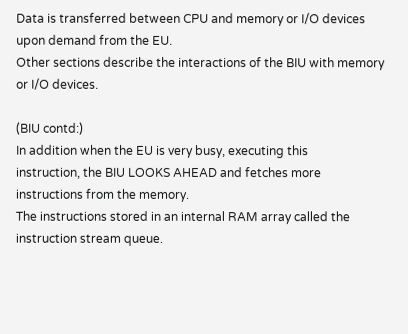Data is transferred between CPU and memory or I/O devices
upon demand from the EU.
Other sections describe the interactions of the BIU with memory
or I/O devices.

(BIU contd:)
In addition when the EU is very busy, executing this
instruction, the BIU LOOKS AHEAD and fetches more
instructions from the memory.
The instructions stored in an internal RAM array called the
instruction stream queue.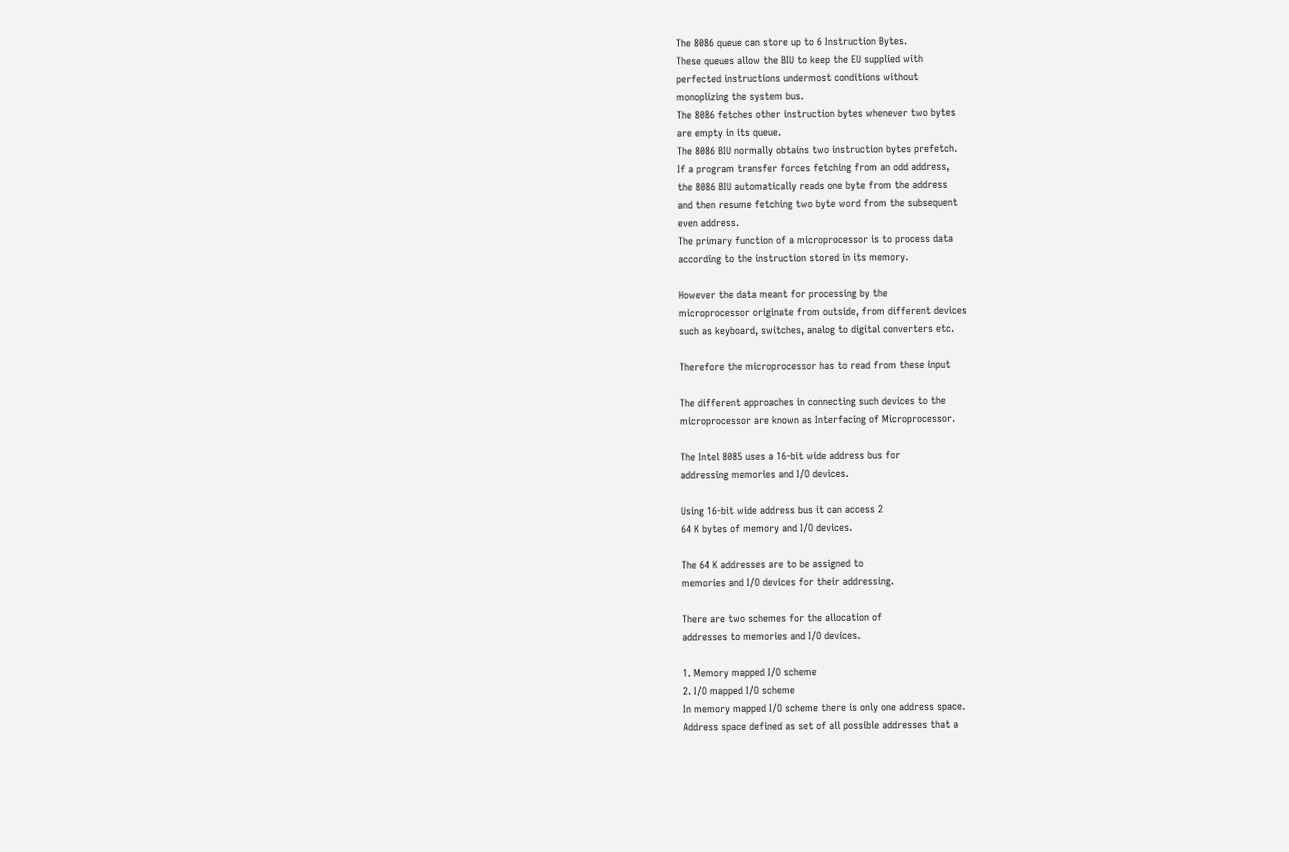The 8086 queue can store up to 6 Instruction Bytes.
These queues allow the BIU to keep the EU supplied with
perfected instructions undermost conditions without
monoplizing the system bus.
The 8086 fetches other instruction bytes whenever two bytes
are empty in its queue.
The 8086 BIU normally obtains two instruction bytes prefetch.
If a program transfer forces fetching from an odd address,
the 8086 BIU automatically reads one byte from the address
and then resume fetching two byte word from the subsequent
even address.
The primary function of a microprocessor is to process data
according to the instruction stored in its memory.

However the data meant for processing by the
microprocessor originate from outside, from different devices
such as keyboard, switches, analog to digital converters etc.

Therefore the microprocessor has to read from these input

The different approaches in connecting such devices to the
microprocessor are known as Interfacing of Microprocessor.

The Intel 8085 uses a 16-bit wide address bus for
addressing memories and I/O devices.

Using 16-bit wide address bus it can access 2
64 K bytes of memory and I/O devices.

The 64 K addresses are to be assigned to
memories and I/O devices for their addressing.

There are two schemes for the allocation of
addresses to memories and I/O devices.

1. Memory mapped I/O scheme
2. I/O mapped I/O scheme
In memory mapped I/O scheme there is only one address space.
Address space defined as set of all possible addresses that a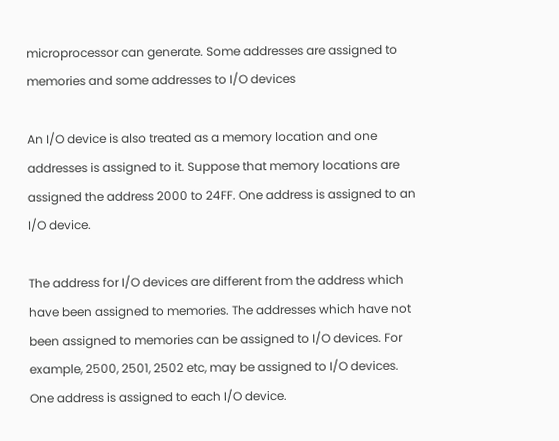microprocessor can generate. Some addresses are assigned to
memories and some addresses to I/O devices

An I/O device is also treated as a memory location and one
addresses is assigned to it. Suppose that memory locations are
assigned the address 2000 to 24FF. One address is assigned to an
I/O device.

The address for I/O devices are different from the address which
have been assigned to memories. The addresses which have not
been assigned to memories can be assigned to I/O devices. For
example, 2500, 2501, 2502 etc, may be assigned to I/O devices.
One address is assigned to each I/O device.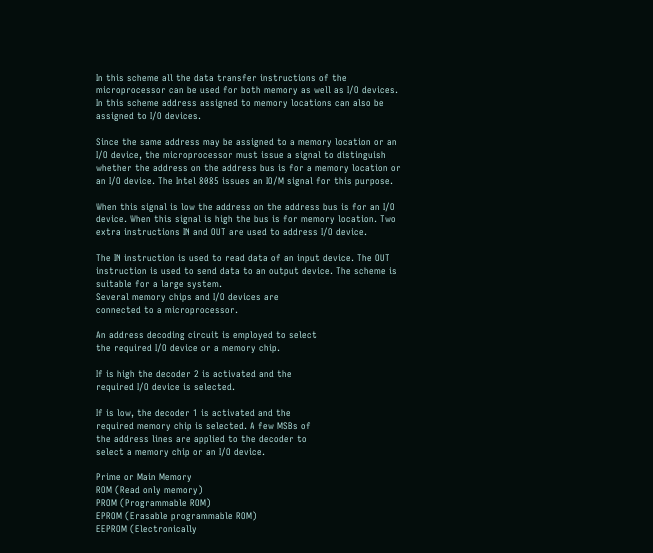In this scheme all the data transfer instructions of the
microprocessor can be used for both memory as well as I/O devices.
In this scheme address assigned to memory locations can also be
assigned to I/O devices.

Since the same address may be assigned to a memory location or an
I/O device, the microprocessor must issue a signal to distinguish
whether the address on the address bus is for a memory location or
an I/O device. The Intel 8085 issues an IO/M signal for this purpose.

When this signal is low the address on the address bus is for an I/O
device. When this signal is high the bus is for memory location. Two
extra instructions IN and OUT are used to address I/O device.

The IN instruction is used to read data of an input device. The OUT
instruction is used to send data to an output device. The scheme is
suitable for a large system.
Several memory chips and I/O devices are
connected to a microprocessor.

An address decoding circuit is employed to select
the required I/O device or a memory chip.

If is high the decoder 2 is activated and the
required I/O device is selected.

If is low, the decoder 1 is activated and the
required memory chip is selected. A few MSBs of
the address lines are applied to the decoder to
select a memory chip or an I/O device.

Prime or Main Memory
ROM (Read only memory)
PROM (Programmable ROM)
EPROM (Erasable programmable ROM)
EEPROM (Electronically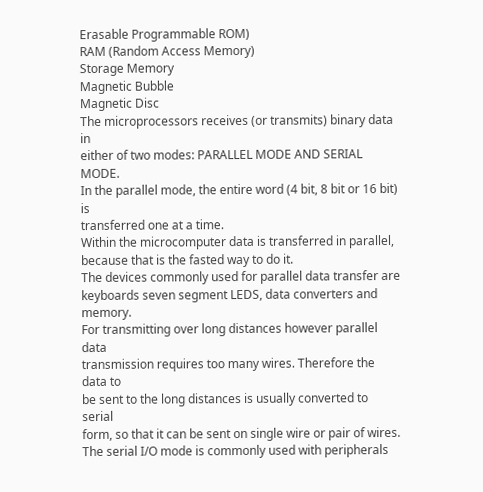Erasable Programmable ROM)
RAM (Random Access Memory)
Storage Memory
Magnetic Bubble
Magnetic Disc
The microprocessors receives (or transmits) binary data in
either of two modes: PARALLEL MODE AND SERIAL MODE.
In the parallel mode, the entire word (4 bit, 8 bit or 16 bit) is
transferred one at a time.
Within the microcomputer data is transferred in parallel,
because that is the fasted way to do it.
The devices commonly used for parallel data transfer are
keyboards seven segment LEDS, data converters and memory.
For transmitting over long distances however parallel data
transmission requires too many wires. Therefore the data to
be sent to the long distances is usually converted to serial
form, so that it can be sent on single wire or pair of wires.
The serial I/O mode is commonly used with peripherals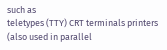such as
teletypes (TTY) CRT terminals printers (also used in parallel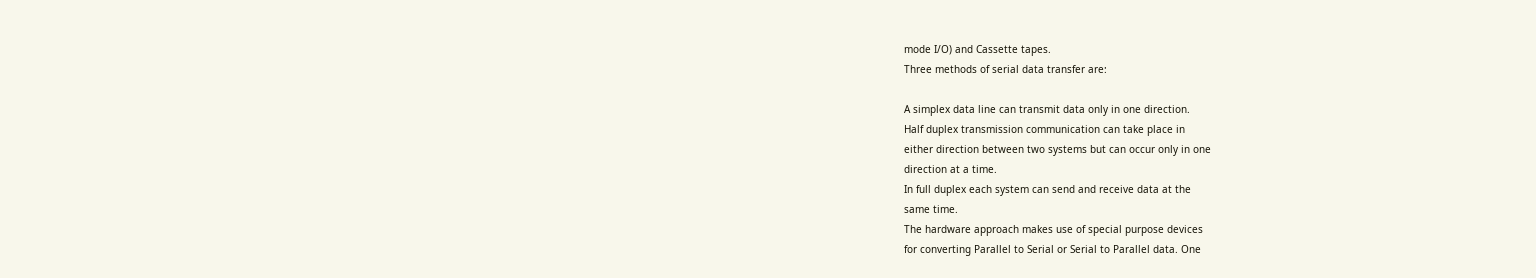mode I/O) and Cassette tapes.
Three methods of serial data transfer are:

A simplex data line can transmit data only in one direction.
Half duplex transmission communication can take place in
either direction between two systems but can occur only in one
direction at a time.
In full duplex each system can send and receive data at the
same time.
The hardware approach makes use of special purpose devices
for converting Parallel to Serial or Serial to Parallel data. One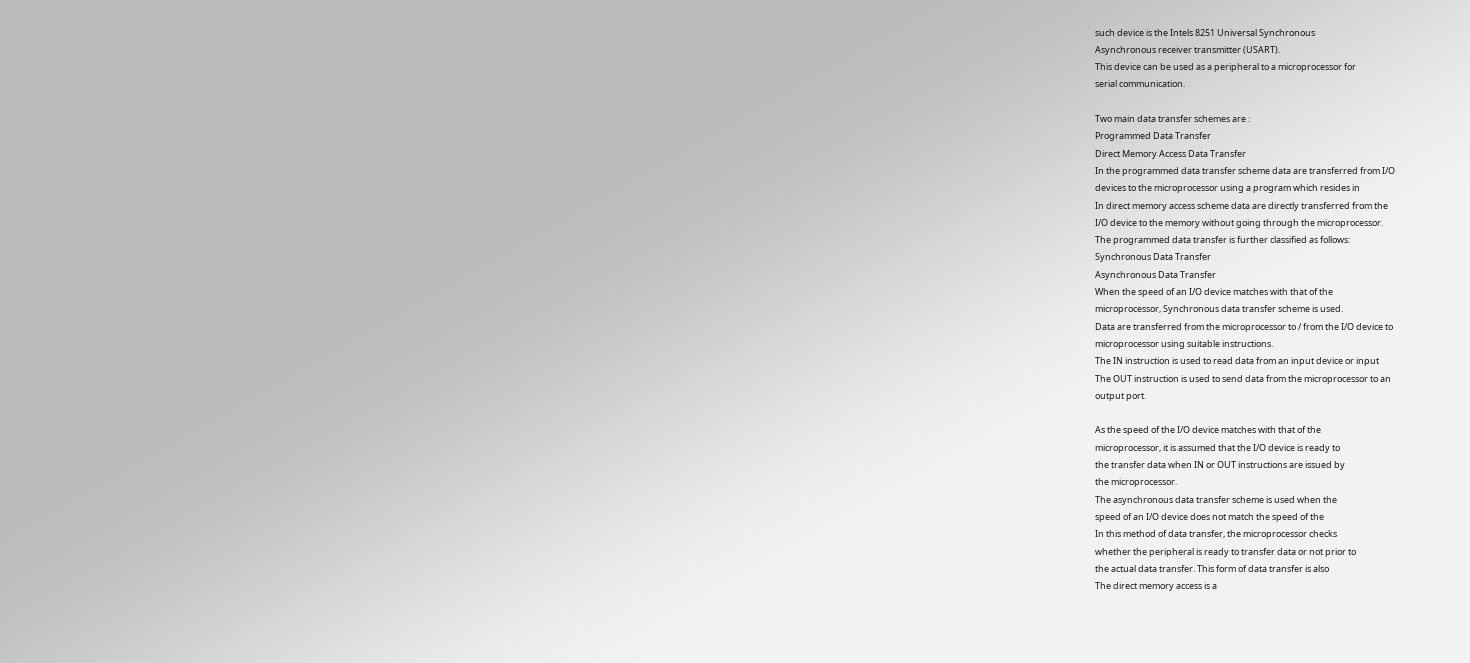such device is the Intels 8251 Universal Synchronous
Asynchronous receiver transmitter (USART).
This device can be used as a peripheral to a microprocessor for
serial communication.

Two main data transfer schemes are :
Programmed Data Transfer
Direct Memory Access Data Transfer
In the programmed data transfer scheme data are transferred from I/O
devices to the microprocessor using a program which resides in
In direct memory access scheme data are directly transferred from the
I/O device to the memory without going through the microprocessor.
The programmed data transfer is further classified as follows:
Synchronous Data Transfer
Asynchronous Data Transfer
When the speed of an I/O device matches with that of the
microprocessor, Synchronous data transfer scheme is used.
Data are transferred from the microprocessor to / from the I/O device to
microprocessor using suitable instructions.
The IN instruction is used to read data from an input device or input
The OUT instruction is used to send data from the microprocessor to an
output port.

As the speed of the I/O device matches with that of the
microprocessor, it is assumed that the I/O device is ready to
the transfer data when IN or OUT instructions are issued by
the microprocessor.
The asynchronous data transfer scheme is used when the
speed of an I/O device does not match the speed of the
In this method of data transfer, the microprocessor checks
whether the peripheral is ready to transfer data or not prior to
the actual data transfer. This form of data transfer is also
The direct memory access is a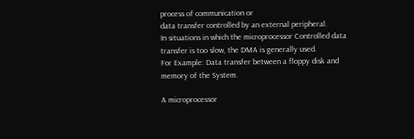process of communication or
data transfer controlled by an external peripheral.
In situations in which the microprocessor Controlled data
transfer is too slow, the DMA is generally used.
For Example: Data transfer between a floppy disk and
memory of the System.

A microprocessor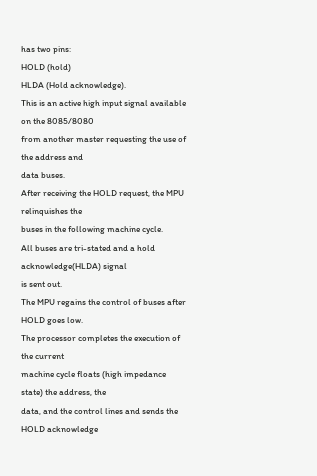has two pins:
HOLD (hold)
HLDA (Hold acknowledge).
This is an active high input signal available on the 8085/8080
from another master requesting the use of the address and
data buses.
After receiving the HOLD request, the MPU relinquishes the
buses in the following machine cycle.
All buses are tri-stated and a hold acknowledge(HLDA) signal
is sent out.
The MPU regains the control of buses after HOLD goes low.
The processor completes the execution of the current
machine cycle floats (high impedance state) the address, the
data, and the control lines and sends the HOLD acknowledge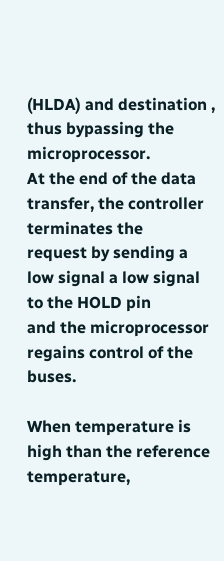(HLDA) and destination , thus bypassing the microprocessor.
At the end of the data transfer, the controller terminates the
request by sending a low signal a low signal to the HOLD pin
and the microprocessor regains control of the buses.

When temperature is high than the reference
temperature,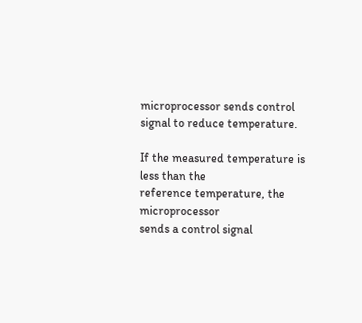microprocessor sends control
signal to reduce temperature.

If the measured temperature is less than the
reference temperature, the microprocessor
sends a control signal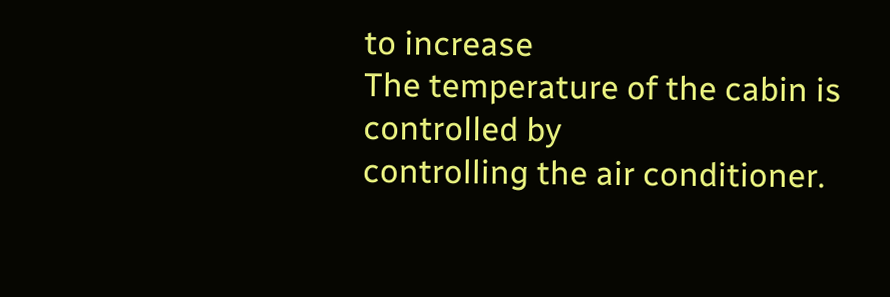to increase
The temperature of the cabin is controlled by
controlling the air conditioner.